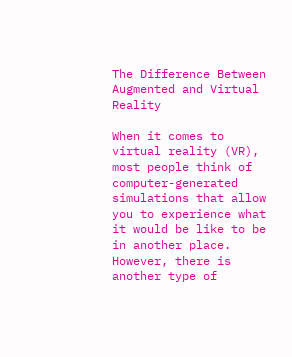The Difference Between Augmented and Virtual Reality

When it comes to virtual reality (VR), most people think of computer-generated simulations that allow you to experience what it would be like to be in another place. However, there is another type of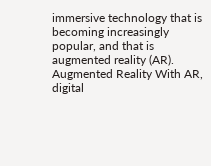immersive technology that is becoming increasingly popular, and that is augmented reality (AR). Augmented Reality With AR, digital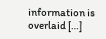information is overlaid […]